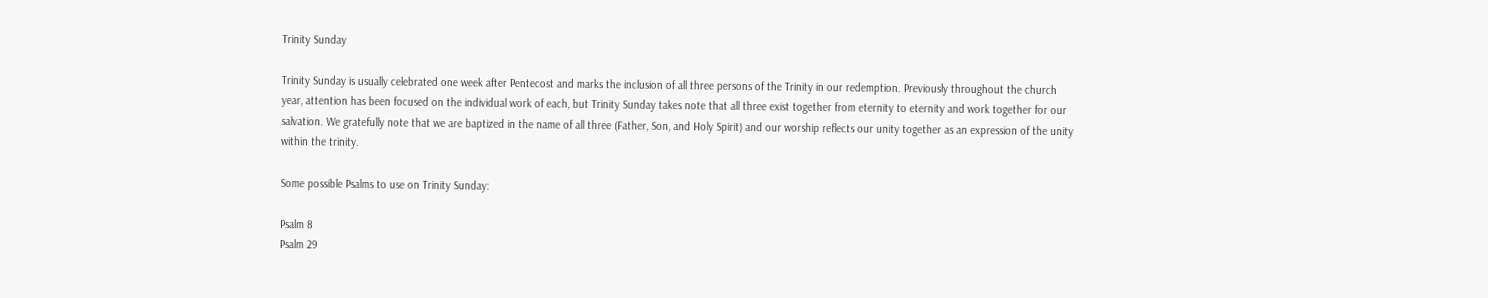Trinity Sunday

Trinity Sunday is usually celebrated one week after Pentecost and marks the inclusion of all three persons of the Trinity in our redemption. Previously throughout the church year, attention has been focused on the individual work of each, but Trinity Sunday takes note that all three exist together from eternity to eternity and work together for our salvation. We gratefully note that we are baptized in the name of all three (Father, Son, and Holy Spirit) and our worship reflects our unity together as an expression of the unity within the trinity.

Some possible Psalms to use on Trinity Sunday:

Psalm 8
Psalm 29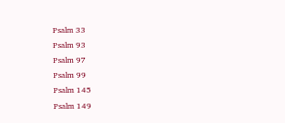Psalm 33
Psalm 93
Psalm 97
Psalm 99
Psalm 145
Psalm 149